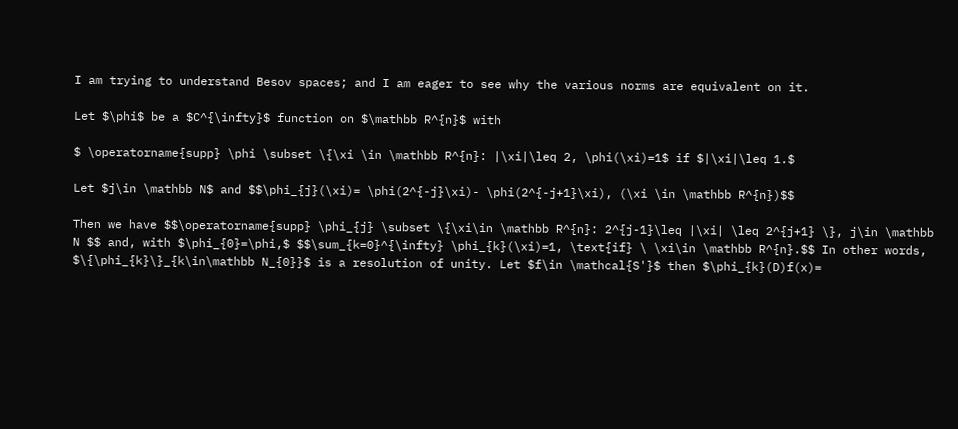I am trying to understand Besov spaces; and I am eager to see why the various norms are equivalent on it.

Let $\phi$ be a $C^{\infty}$ function on $\mathbb R^{n}$ with

$ \operatorname{supp} \phi \subset \{\xi \in \mathbb R^{n}: |\xi|\leq 2, \phi(\xi)=1$ if $|\xi|\leq 1.$

Let $j\in \mathbb N$ and $$\phi_{j}(\xi)= \phi(2^{-j}\xi)- \phi(2^{-j+1}\xi), (\xi \in \mathbb R^{n})$$

Then we have $$\operatorname{supp} \phi_{j} \subset \{\xi\in \mathbb R^{n}: 2^{j-1}\leq |\xi| \leq 2^{j+1} \}, j\in \mathbb N $$ and, with $\phi_{0}=\phi,$ $$\sum_{k=0}^{\infty} \phi_{k}(\xi)=1, \text{if} \ \xi\in \mathbb R^{n}.$$ In other words, $\{\phi_{k}\}_{k\in\mathbb N_{0}}$ is a resolution of unity. Let $f\in \mathcal{S'}$ then $\phi_{k}(D)f(x)=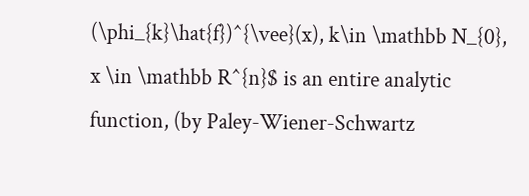(\phi_{k}\hat{f})^{\vee}(x), k\in \mathbb N_{0}, x \in \mathbb R^{n}$ is an entire analytic function, (by Paley-Wiener-Schwartz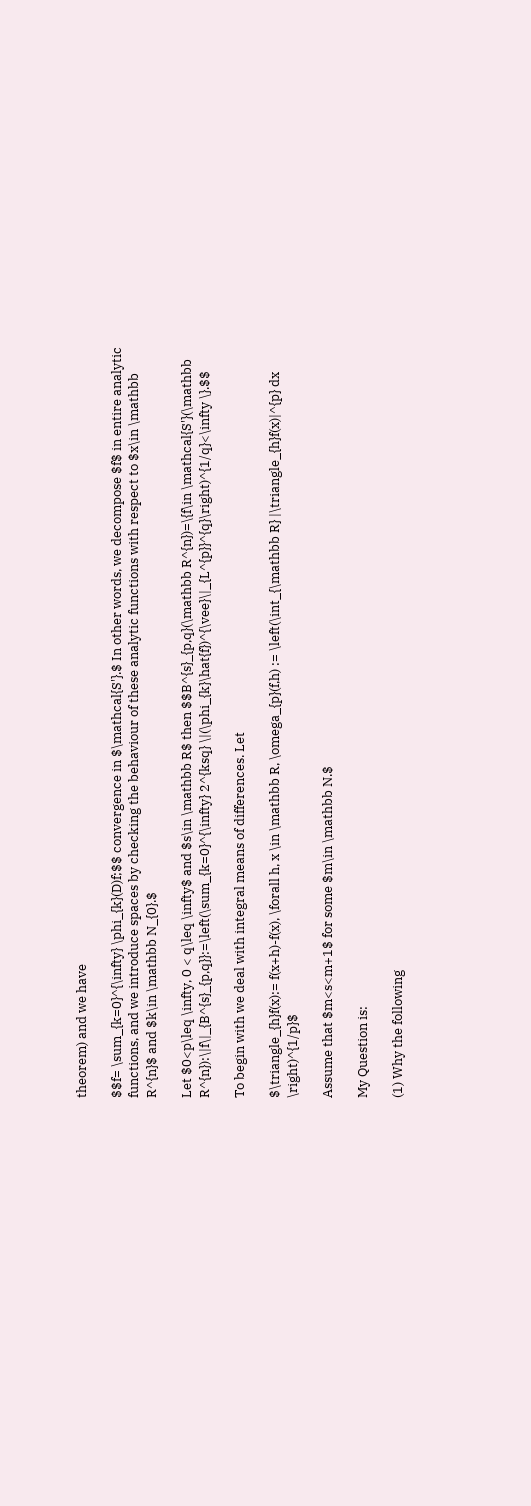theorem) and we have

$$f= \sum_{k=0}^{\infty} \phi_{k}(D)f;$$ convergence in $\mathcal{S'}.$ In other words, we decompose $f$ in entire analytic functions, and we introduce spaces by checking the behaviour of these analytic functions with respect to $x\in \mathbb R^{n}$ and $k\in \mathbb N_{0}.$

Let $0<p\leq \infty, 0 < q\leq \infty$ and $s\in \mathbb R$ then $$B^{s}_{p,q}(\mathbb R^{n})=\{f\in \mathcal{S'}(\mathbb R^{n}):\|f\|_{B^{s}_{p,q}}:=\left(\sum_{k=0}^{\infty} 2^{ksq} \|(\phi_{k}\hat{f})^{\vee}\|_{L^{p}}^{q}\right)^{1/q}<\infty \}.$$

To begin with we deal with integral means of differences. Let

$\triangle_{h}f(x):= f(x+h)-f(x), \forall h, x \in \mathbb R, \omega_{p}(f,h) := \left(\int_{\mathbb R} |\triangle_{h}f(x)|^{p} dx \right)^{1/p}$

Assume that $m<s<m+1$ for some $m\in \mathbb N.$

My Question is:

(1) Why the following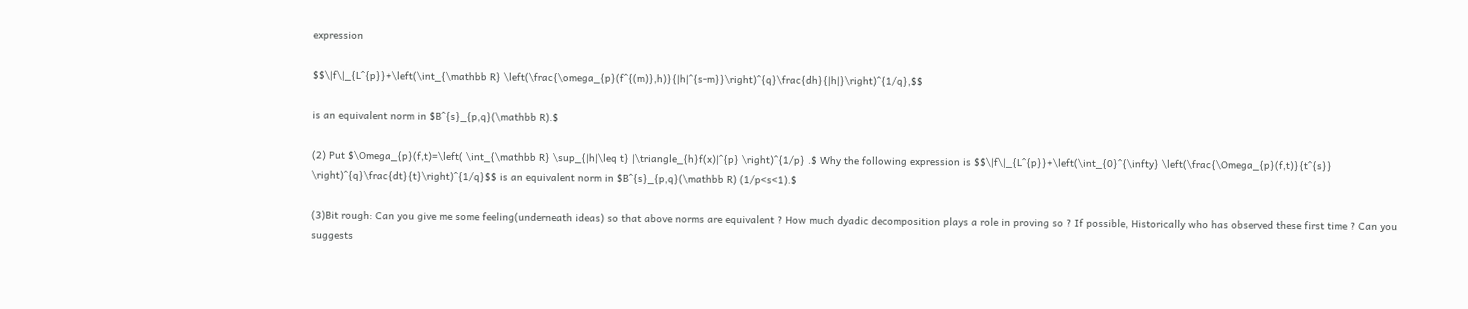expression

$$\|f\|_{L^{p}}+\left(\int_{\mathbb R} \left(\frac{\omega_{p}(f^{(m)},h)}{|h|^{s-m}}\right)^{q}\frac{dh}{|h|}\right)^{1/q},$$

is an equivalent norm in $B^{s}_{p,q}(\mathbb R).$

(2) Put $\Omega_{p}(f,t)=\left( \int_{\mathbb R} \sup_{|h|\leq t} |\triangle_{h}f(x)|^{p} \right)^{1/p} .$ Why the following expression is $$\|f\|_{L^{p}}+\left(\int_{0}^{\infty} \left(\frac{\Omega_{p}(f,t)}{t^{s}} \right)^{q}\frac{dt}{t}\right)^{1/q}$$ is an equivalent norm in $B^{s}_{p,q}(\mathbb R) (1/p<s<1).$

(3)Bit rough: Can you give me some feeling(underneath ideas) so that above norms are equivalent ? How much dyadic decomposition plays a role in proving so ? If possible, Historically who has observed these first time ? Can you suggests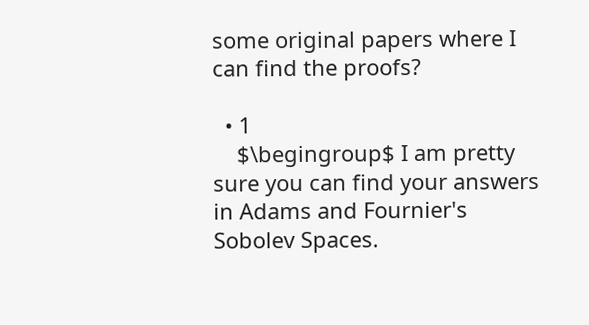some original papers where I can find the proofs?

  • 1
    $\begingroup$ I am pretty sure you can find your answers in Adams and Fournier's Sobolev Spaces.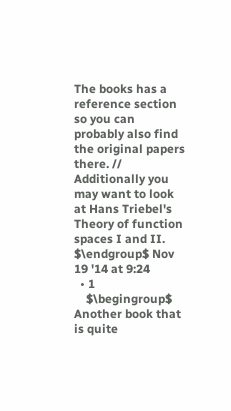The books has a reference section so you can probably also find the original papers there. // Additionally you may want to look at Hans Triebel's Theory of function spaces I and II. $\endgroup$ Nov 19 '14 at 9:24
  • 1
    $\begingroup$ Another book that is quite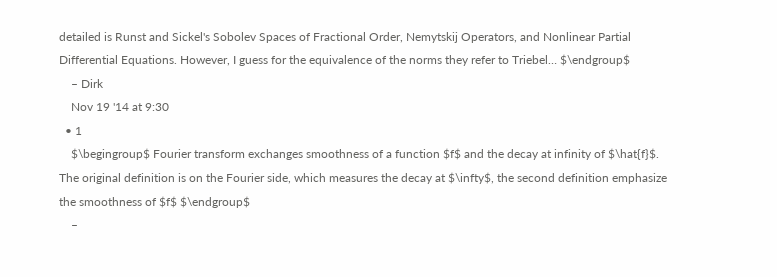detailed is Runst and Sickel's Sobolev Spaces of Fractional Order, Nemytskij Operators, and Nonlinear Partial Differential Equations. However, I guess for the equivalence of the norms they refer to Triebel… $\endgroup$
    – Dirk
    Nov 19 '14 at 9:30
  • 1
    $\begingroup$ Fourier transform exchanges smoothness of a function $f$ and the decay at infinity of $\hat{f}$. The original definition is on the Fourier side, which measures the decay at $\infty$, the second definition emphasize the smoothness of $f$ $\endgroup$
    –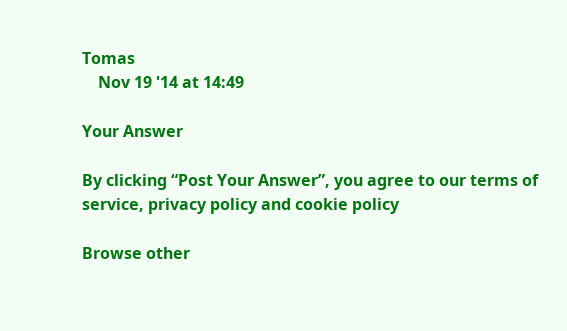Tomas
    Nov 19 '14 at 14:49

Your Answer

By clicking “Post Your Answer”, you agree to our terms of service, privacy policy and cookie policy

Browse other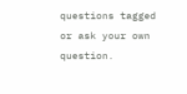questions tagged or ask your own question.